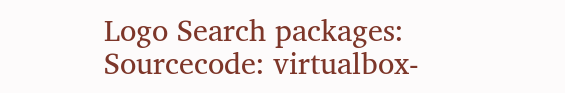Logo Search packages:
Sourcecode: virtualbox-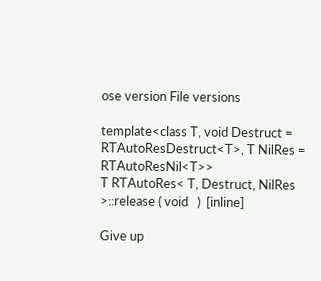ose version File versions

template<class T, void Destruct = RTAutoResDestruct<T>, T NilRes = RTAutoResNil<T>>
T RTAutoRes< T, Destruct, NilRes >::release ( void   )  [inline]

Give up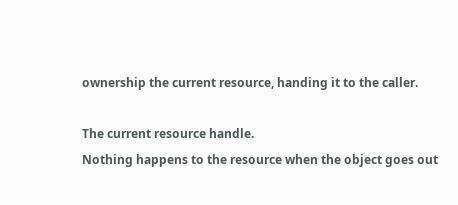ownership the current resource, handing it to the caller.

The current resource handle.
Nothing happens to the resource when the object goes out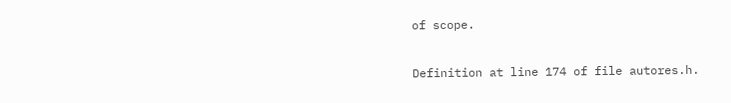of scope.

Definition at line 174 of file autores.h.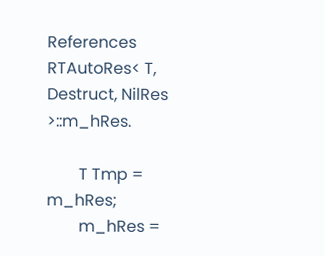References RTAutoRes< T, Destruct, NilRes >::m_hRes.

        T Tmp = m_hRes;
        m_hRes =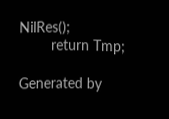NilRes();
        return Tmp;

Generated by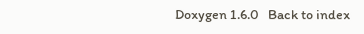Doxygen 1.6.0   Back to index